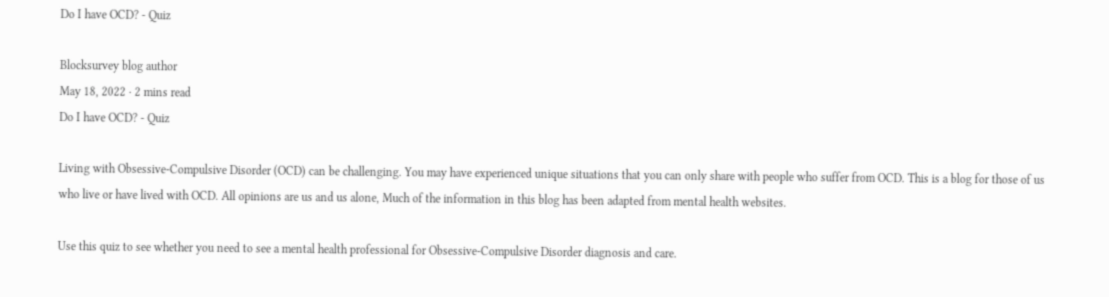Do I have OCD? - Quiz

Blocksurvey blog author
May 18, 2022 · 2 mins read
Do I have OCD? - Quiz

Living with Obsessive-Compulsive Disorder (OCD) can be challenging. You may have experienced unique situations that you can only share with people who suffer from OCD. This is a blog for those of us who live or have lived with OCD. All opinions are us and us alone, Much of the information in this blog has been adapted from mental health websites.

Use this quiz to see whether you need to see a mental health professional for Obsessive-Compulsive Disorder diagnosis and care.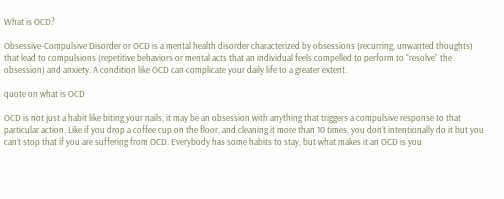What is OCD?

Obsessive-Compulsive Disorder or OCD is a mental health disorder characterized by obsessions (recurring, unwanted thoughts) that lead to compulsions (repetitive behaviors or mental acts that an individual feels compelled to perform to “resolve” the obsession) and anxiety. A condition like OCD can complicate your daily life to a greater extent.

quote on what is OCD

OCD is not just a habit like biting your nails, it may be an obsession with anything that triggers a compulsive response to that particular action. Like if you drop a coffee cup on the floor, and cleaning it more than 10 times, you don’t intentionally do it but you can’t stop that if you are suffering from OCD. Everybody has some habits to stay, but what makes it an OCD is you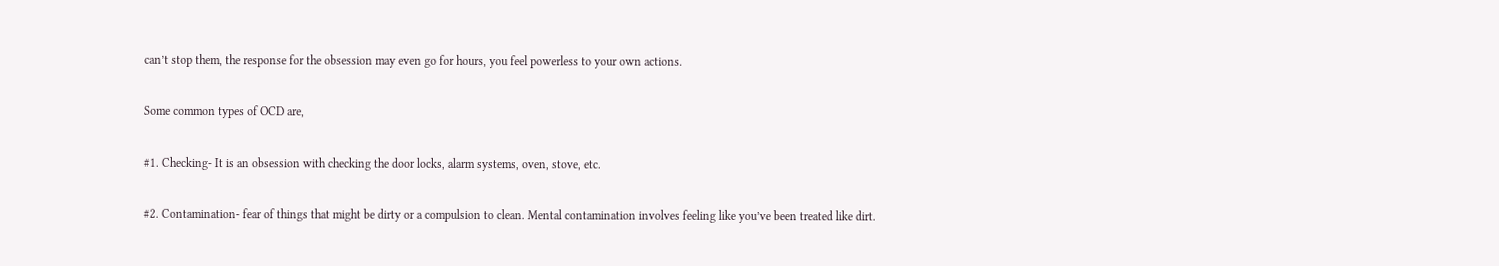can’t stop them, the response for the obsession may even go for hours, you feel powerless to your own actions.

Some common types of OCD are,

#1. Checking- It is an obsession with checking the door locks, alarm systems, oven, stove, etc.

#2. Contamination- fear of things that might be dirty or a compulsion to clean. Mental contamination involves feeling like you’ve been treated like dirt.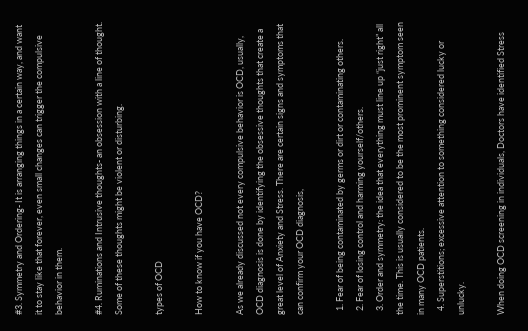#3. Symmetry and Ordering- It is arranging things in a certain way, and want it to stay like that forever, even small changes can trigger the compulsive behavior in them.

#4. Ruminations and Intrusive thoughts- an obsession with a line of thought. Some of these thoughts might be violent or disturbing.

types of OCD

How to know if you have OCD?

As we already discussed not every compulsive behavior is OCD, usually, OCD diagnosis is done by identifying the obsessive thoughts that create a great level of Anxiety and Stress. There are certain signs and symptoms that can confirm your OCD diagnosis,

  1. Fear of being contaminated by germs or dirt or contaminating others.
  2. Fear of losing control and harming yourself/others.
  3. Order and symmetry: the idea that everything must line up “just right” all the time. This is usually considered to be the most prominent symptom seen in many OCD patients.
  4. Superstitions; excessive attention to something considered lucky or unlucky.

When doing OCD screening in individuals, Doctors have identified Stress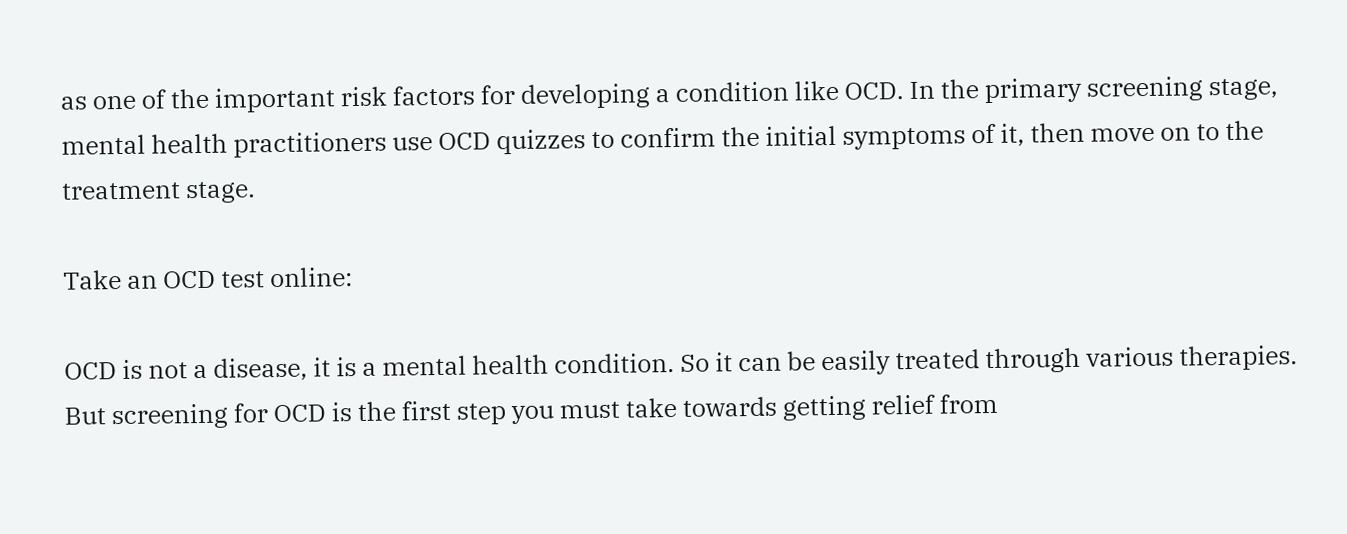as one of the important risk factors for developing a condition like OCD. In the primary screening stage, mental health practitioners use OCD quizzes to confirm the initial symptoms of it, then move on to the treatment stage.

Take an OCD test online:

OCD is not a disease, it is a mental health condition. So it can be easily treated through various therapies. But screening for OCD is the first step you must take towards getting relief from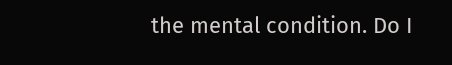the mental condition. Do I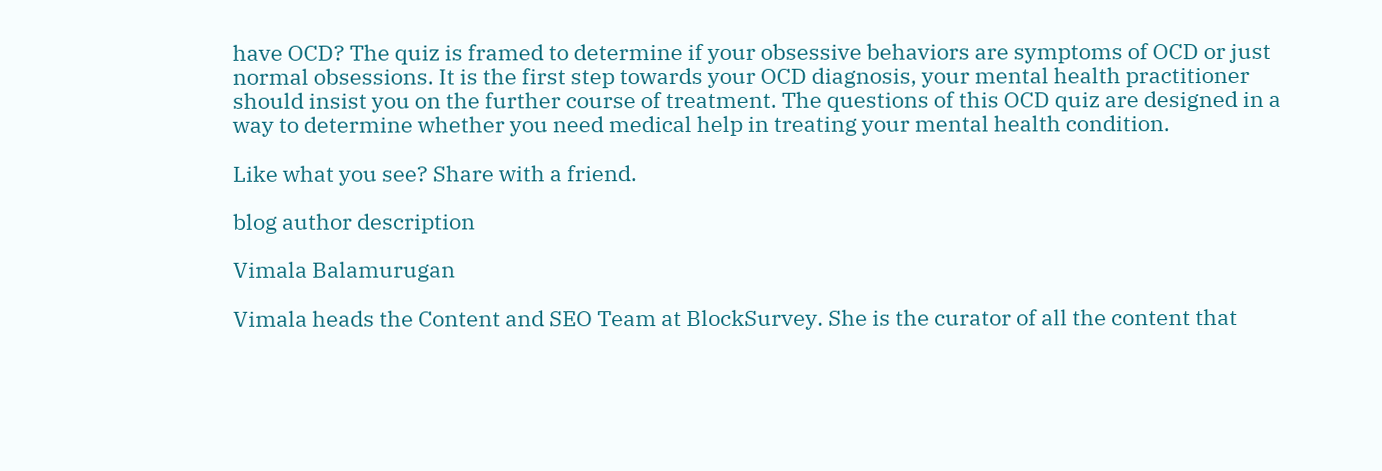have OCD? The quiz is framed to determine if your obsessive behaviors are symptoms of OCD or just normal obsessions. It is the first step towards your OCD diagnosis, your mental health practitioner should insist you on the further course of treatment. The questions of this OCD quiz are designed in a way to determine whether you need medical help in treating your mental health condition.

Like what you see? Share with a friend.

blog author description

Vimala Balamurugan

Vimala heads the Content and SEO Team at BlockSurvey. She is the curator of all the content that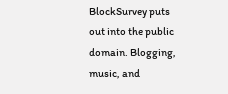BlockSurvey puts out into the public domain. Blogging, music, and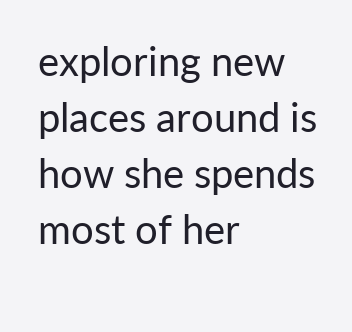exploring new places around is how she spends most of her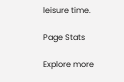leisure time.

Page Stats

Explore more